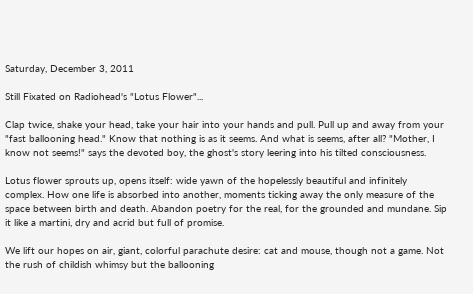Saturday, December 3, 2011

Still Fixated on Radiohead's "Lotus Flower"...

Clap twice, shake your head, take your hair into your hands and pull. Pull up and away from your "fast ballooning head." Know that nothing is as it seems. And what is seems, after all? "Mother, I know not seems!" says the devoted boy, the ghost's story leering into his tilted consciousness.

Lotus flower sprouts up, opens itself: wide yawn of the hopelessly beautiful and infinitely complex. How one life is absorbed into another, moments ticking away the only measure of the space between birth and death. Abandon poetry for the real, for the grounded and mundane. Sip it like a martini, dry and acrid but full of promise.

We lift our hopes on air, giant, colorful parachute desire: cat and mouse, though not a game. Not the rush of childish whimsy but the ballooning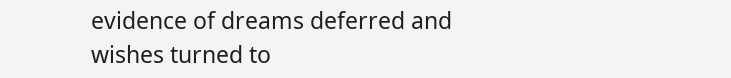evidence of dreams deferred and wishes turned to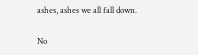ashes, ashes we all fall down.

No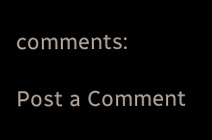comments:

Post a Comment